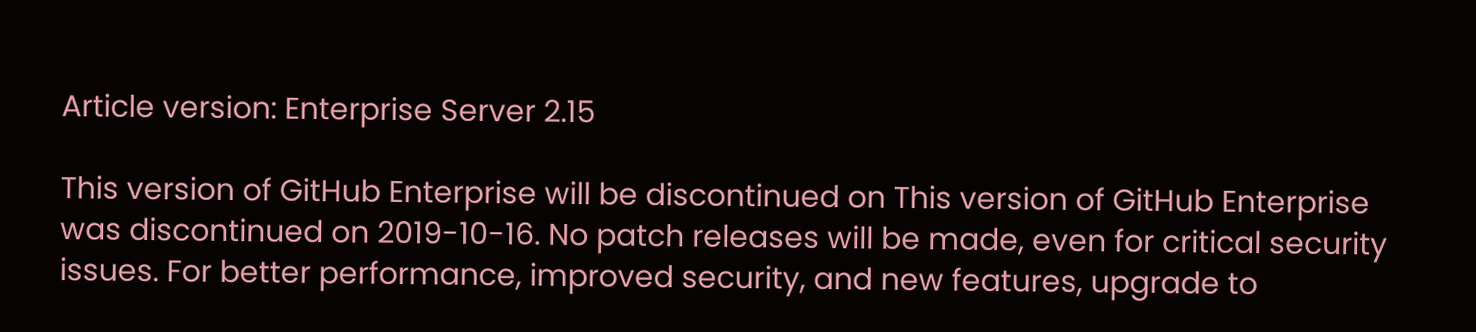Article version: Enterprise Server 2.15

This version of GitHub Enterprise will be discontinued on This version of GitHub Enterprise was discontinued on 2019-10-16. No patch releases will be made, even for critical security issues. For better performance, improved security, and new features, upgrade to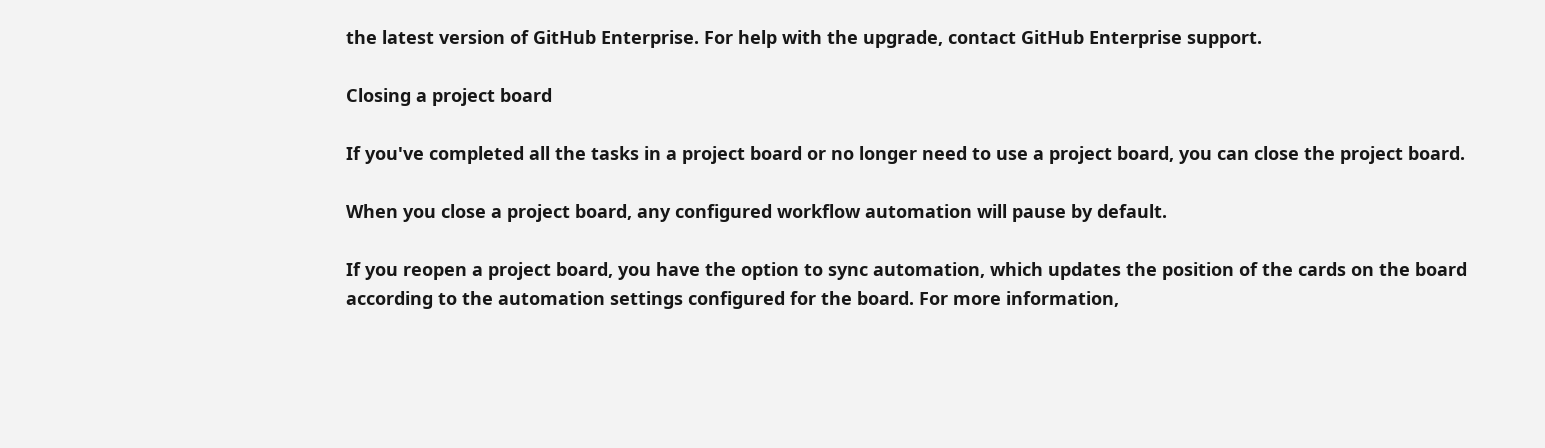the latest version of GitHub Enterprise. For help with the upgrade, contact GitHub Enterprise support.

Closing a project board

If you've completed all the tasks in a project board or no longer need to use a project board, you can close the project board.

When you close a project board, any configured workflow automation will pause by default.

If you reopen a project board, you have the option to sync automation, which updates the position of the cards on the board according to the automation settings configured for the board. For more information,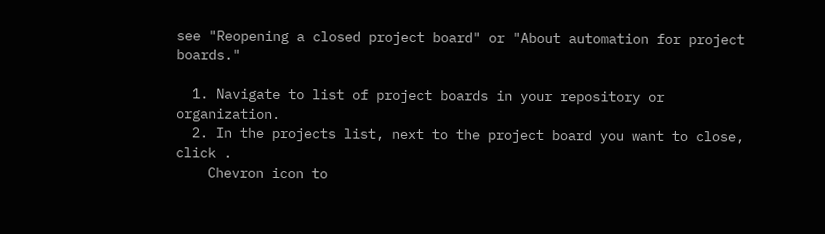see "Reopening a closed project board" or "About automation for project boards."

  1. Navigate to list of project boards in your repository or organization.
  2. In the projects list, next to the project board you want to close, click .
    Chevron icon to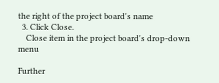the right of the project board's name
  3. Click Close.
    Close item in the project board's drop-down menu

Further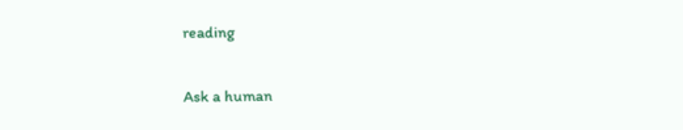reading

Ask a human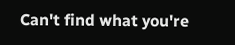Can't find what you're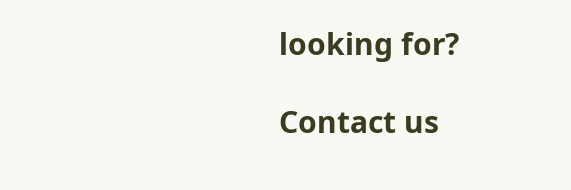looking for?

Contact us